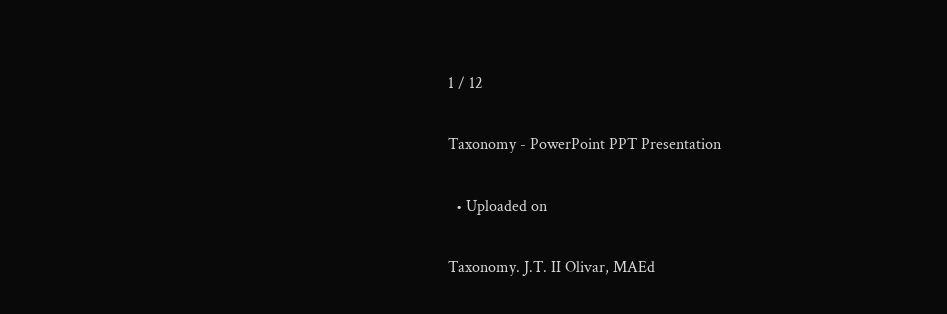1 / 12

Taxonomy - PowerPoint PPT Presentation

  • Uploaded on

Taxonomy. J.T. II Olivar, MAEd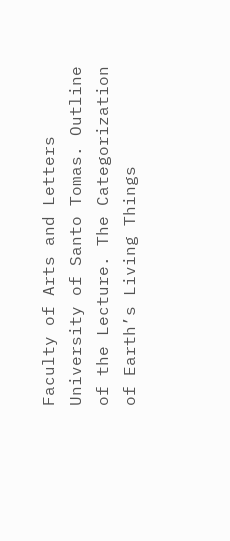Faculty of Arts and Letters University of Santo Tomas. Outline of the Lecture. The Categorization of Earth’s Living Things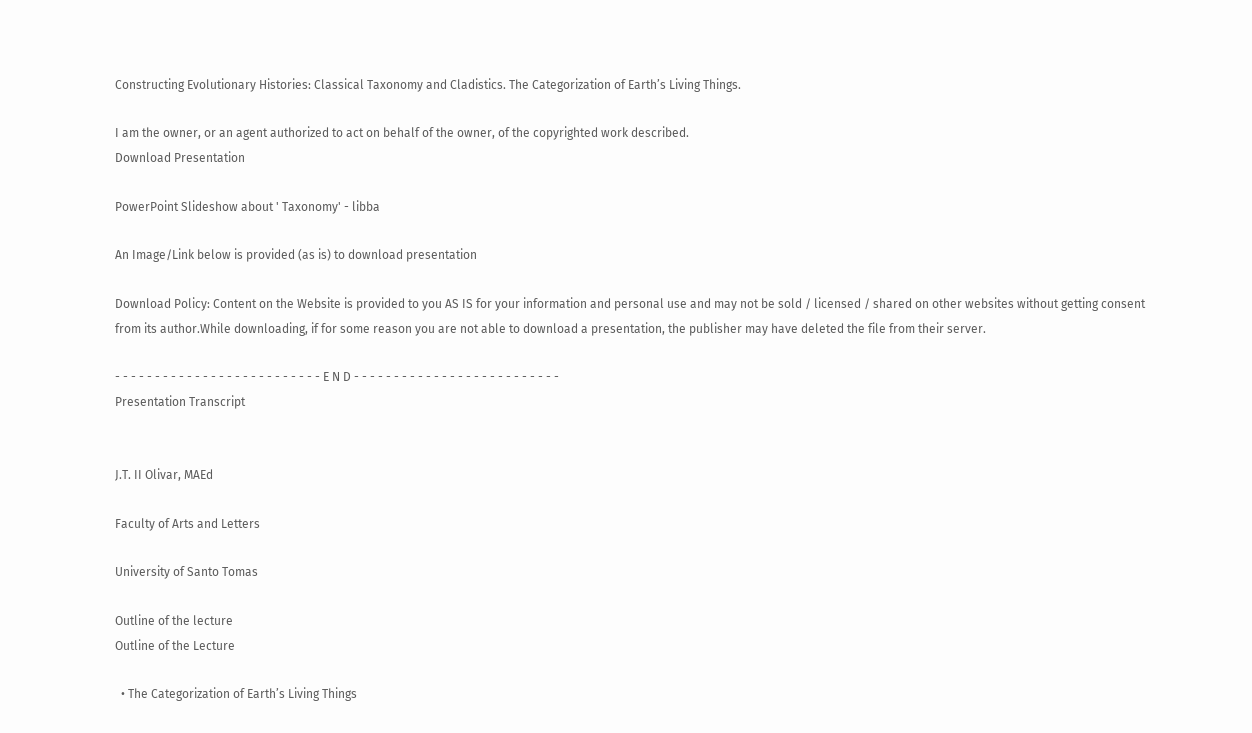Constructing Evolutionary Histories: Classical Taxonomy and Cladistics. The Categorization of Earth’s Living Things.

I am the owner, or an agent authorized to act on behalf of the owner, of the copyrighted work described.
Download Presentation

PowerPoint Slideshow about ' Taxonomy' - libba

An Image/Link below is provided (as is) to download presentation

Download Policy: Content on the Website is provided to you AS IS for your information and personal use and may not be sold / licensed / shared on other websites without getting consent from its author.While downloading, if for some reason you are not able to download a presentation, the publisher may have deleted the file from their server.

- - - - - - - - - - - - - - - - - - - - - - - - - - E N D - - - - - - - - - - - - - - - - - - - - - - - - - -
Presentation Transcript


J.T. II Olivar, MAEd

Faculty of Arts and Letters

University of Santo Tomas

Outline of the lecture
Outline of the Lecture

  • The Categorization of Earth’s Living Things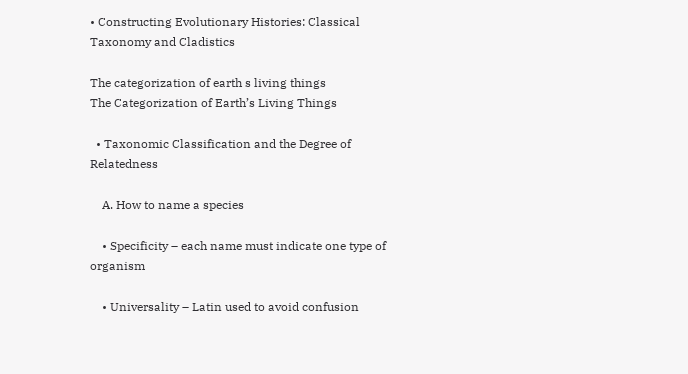• Constructing Evolutionary Histories: Classical Taxonomy and Cladistics

The categorization of earth s living things
The Categorization of Earth’s Living Things

  • Taxonomic Classification and the Degree of Relatedness

    A. How to name a species

    • Specificity – each name must indicate one type of organism

    • Universality – Latin used to avoid confusion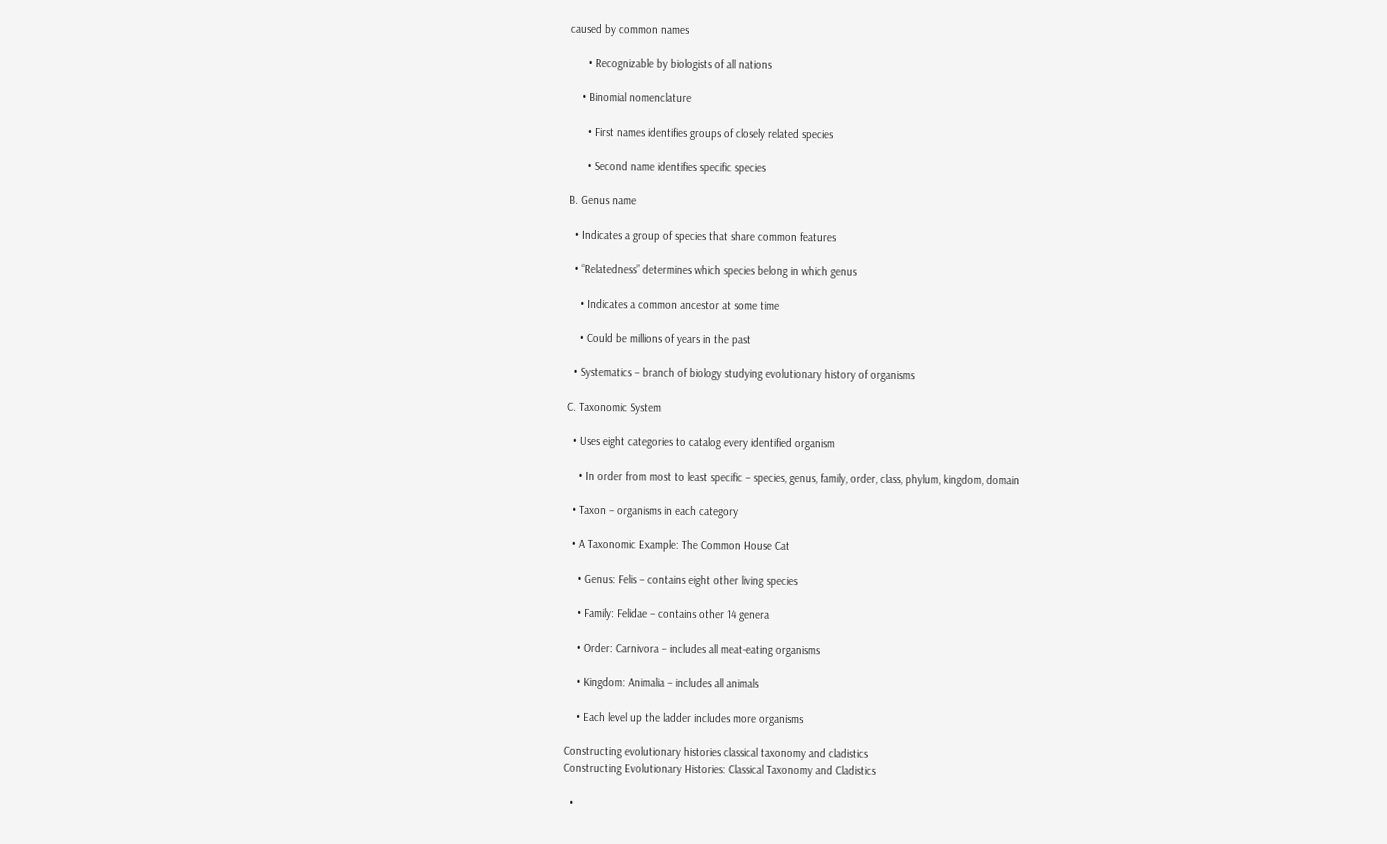caused by common names

      • Recognizable by biologists of all nations

    • Binomial nomenclature

      • First names identifies groups of closely related species

      • Second name identifies specific species

B. Genus name

  • Indicates a group of species that share common features

  • “Relatedness” determines which species belong in which genus

    • Indicates a common ancestor at some time

    • Could be millions of years in the past

  • Systematics – branch of biology studying evolutionary history of organisms

C. Taxonomic System

  • Uses eight categories to catalog every identified organism

    • In order from most to least specific – species, genus, family, order, class, phylum, kingdom, domain

  • Taxon – organisms in each category

  • A Taxonomic Example: The Common House Cat

    • Genus: Felis – contains eight other living species

    • Family: Felidae – contains other 14 genera

    • Order: Carnivora – includes all meat-eating organisms

    • Kingdom: Animalia – includes all animals

    • Each level up the ladder includes more organisms

Constructing evolutionary histories classical taxonomy and cladistics
Constructing Evolutionary Histories: Classical Taxonomy and Cladistics

  •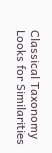Classical Taxonomy Looks for Similarities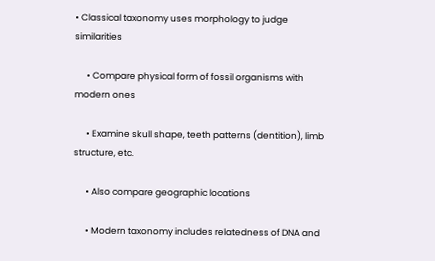• Classical taxonomy uses morphology to judge similarities

      • Compare physical form of fossil organisms with modern ones

      • Examine skull shape, teeth patterns (dentition), limb structure, etc.

      • Also compare geographic locations

      • Modern taxonomy includes relatedness of DNA and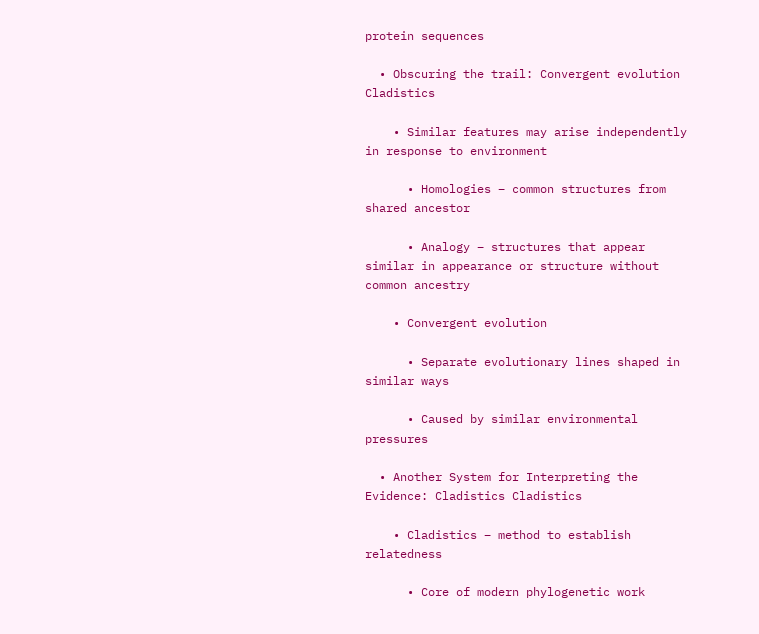protein sequences

  • Obscuring the trail: Convergent evolution Cladistics

    • Similar features may arise independently in response to environment

      • Homologies – common structures from shared ancestor

      • Analogy – structures that appear similar in appearance or structure without common ancestry

    • Convergent evolution

      • Separate evolutionary lines shaped in similar ways

      • Caused by similar environmental pressures

  • Another System for Interpreting the Evidence: Cladistics Cladistics

    • Cladistics – method to establish relatedness

      • Core of modern phylogenetic work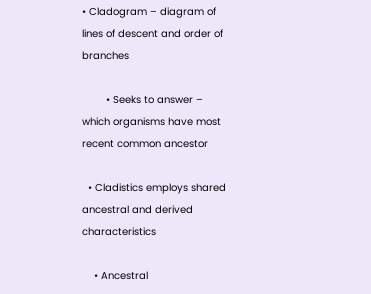• Cladogram – diagram of lines of descent and order of branches

        • Seeks to answer – which organisms have most recent common ancestor

  • Cladistics employs shared ancestral and derived characteristics

    • Ancestral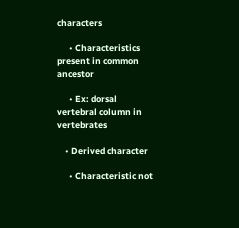characters

      • Characteristics present in common ancestor

      • Ex: dorsal vertebral column in vertebrates

    • Derived character

      • Characteristic not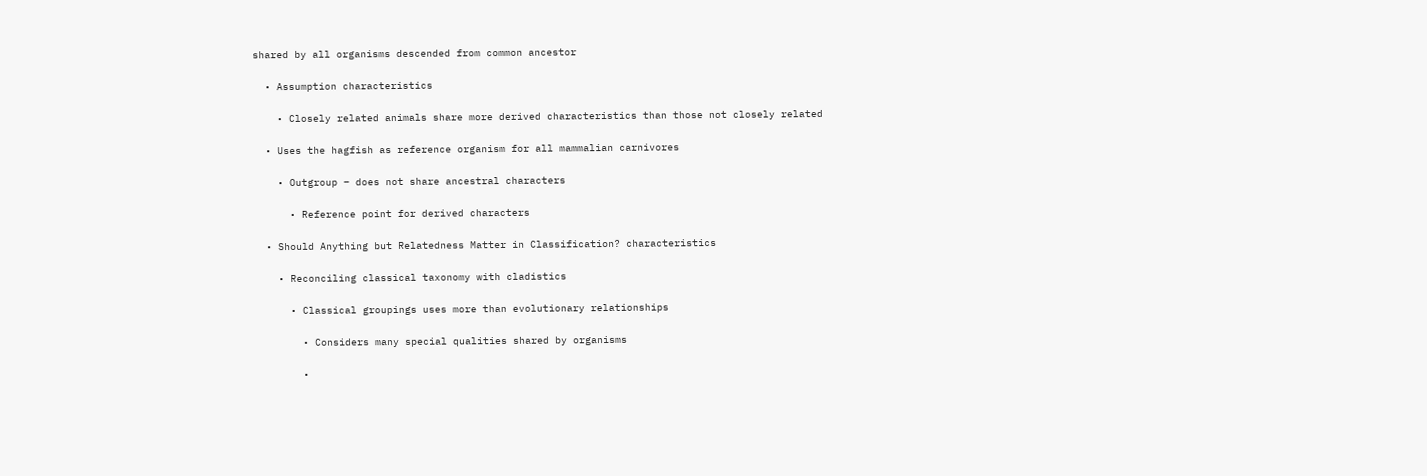shared by all organisms descended from common ancestor

  • Assumption characteristics

    • Closely related animals share more derived characteristics than those not closely related

  • Uses the hagfish as reference organism for all mammalian carnivores

    • Outgroup – does not share ancestral characters

      • Reference point for derived characters

  • Should Anything but Relatedness Matter in Classification? characteristics

    • Reconciling classical taxonomy with cladistics

      • Classical groupings uses more than evolutionary relationships

        • Considers many special qualities shared by organisms

        •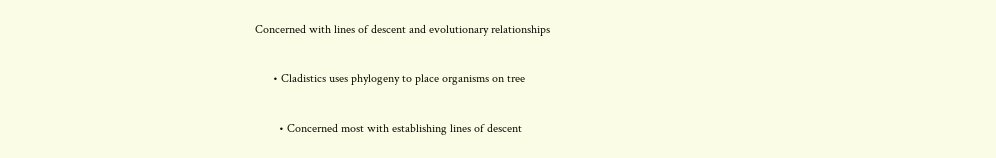Concerned with lines of descent and evolutionary relationships

      • Cladistics uses phylogeny to place organisms on tree

        • Concerned most with establishing lines of descent